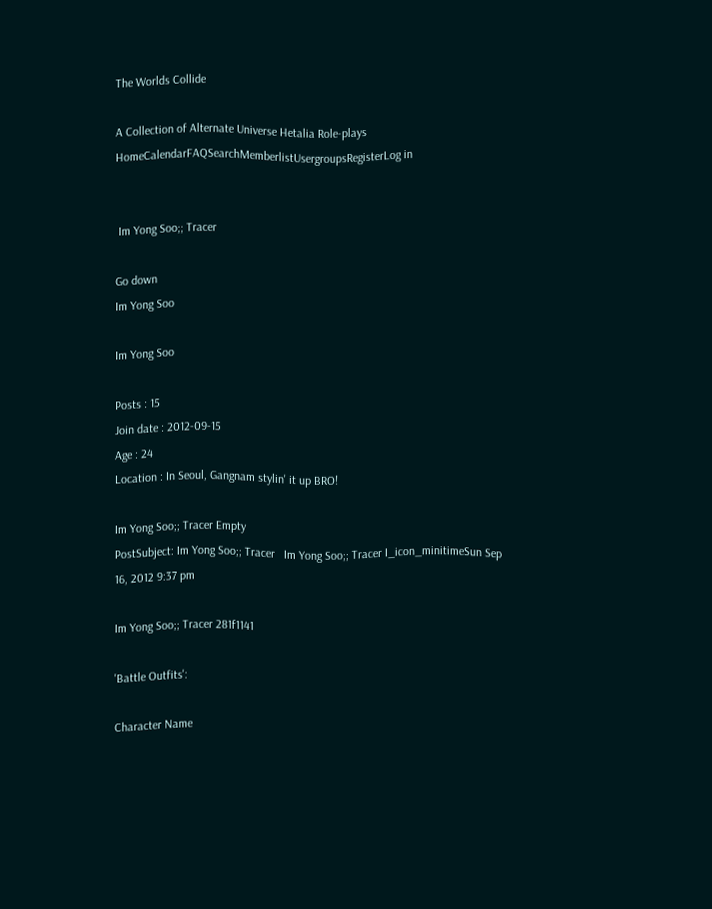The Worlds Collide

A Collection of Alternate Universe Hetalia Role-plays
HomeCalendarFAQSearchMemberlistUsergroupsRegisterLog in


 Im Yong Soo;; Tracer

Go down
Im Yong Soo

Im Yong Soo

Posts : 15
Join date : 2012-09-15
Age : 24
Location : In Seoul, Gangnam stylin' it up BRO!

Im Yong Soo;; Tracer Empty
PostSubject: Im Yong Soo;; Tracer   Im Yong Soo;; Tracer I_icon_minitimeSun Sep 16, 2012 9:37 pm

Im Yong Soo;; Tracer 281f1141

'Battle Outfits':

Character Name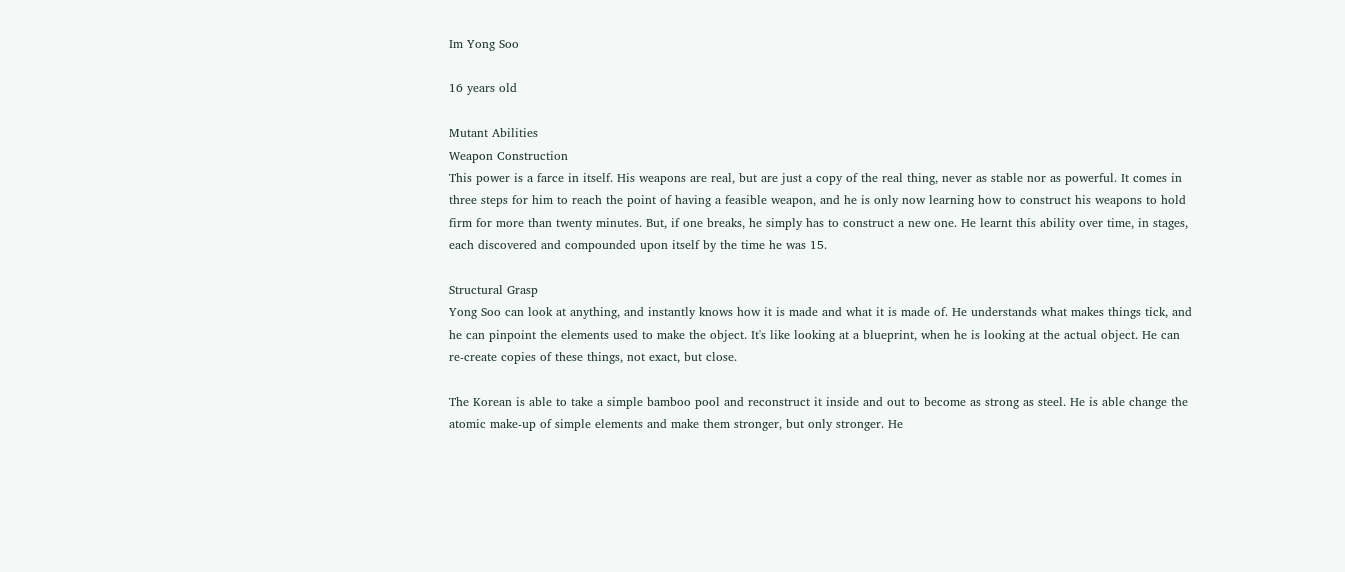Im Yong Soo

16 years old

Mutant Abilities
Weapon Construction
This power is a farce in itself. His weapons are real, but are just a copy of the real thing, never as stable nor as powerful. It comes in three steps for him to reach the point of having a feasible weapon, and he is only now learning how to construct his weapons to hold firm for more than twenty minutes. But, if one breaks, he simply has to construct a new one. He learnt this ability over time, in stages, each discovered and compounded upon itself by the time he was 15.

Structural Grasp
Yong Soo can look at anything, and instantly knows how it is made and what it is made of. He understands what makes things tick, and he can pinpoint the elements used to make the object. It's like looking at a blueprint, when he is looking at the actual object. He can re-create copies of these things, not exact, but close.

The Korean is able to take a simple bamboo pool and reconstruct it inside and out to become as strong as steel. He is able change the atomic make-up of simple elements and make them stronger, but only stronger. He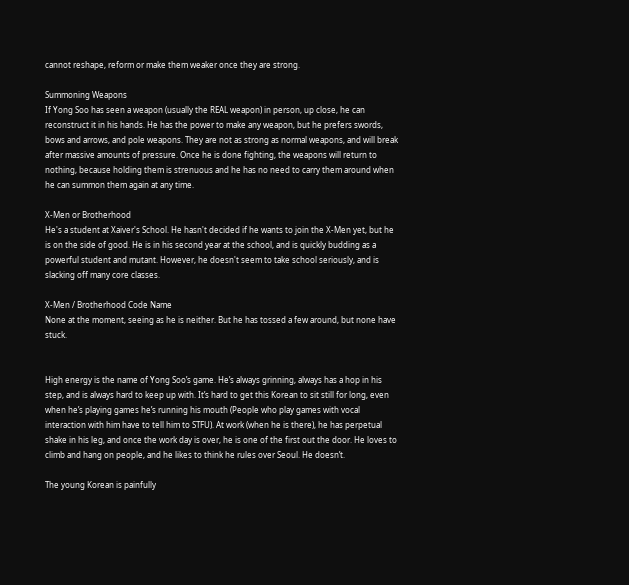cannot reshape, reform or make them weaker once they are strong.

Summoning Weapons
If Yong Soo has seen a weapon (usually the REAL weapon) in person, up close, he can reconstruct it in his hands. He has the power to make any weapon, but he prefers swords, bows and arrows, and pole weapons. They are not as strong as normal weapons, and will break after massive amounts of pressure. Once he is done fighting, the weapons will return to nothing, because holding them is strenuous and he has no need to carry them around when he can summon them again at any time.

X-Men or Brotherhood
He's a student at Xaiver's School. He hasn't decided if he wants to join the X-Men yet, but he is on the side of good. He is in his second year at the school, and is quickly budding as a powerful student and mutant. However, he doesn't seem to take school seriously, and is slacking off many core classes.

X-Men / Brotherhood Code Name
None at the moment, seeing as he is neither. But he has tossed a few around, but none have stuck.


High energy is the name of Yong Soo’s game. He’s always grinning, always has a hop in his step, and is always hard to keep up with. It’s hard to get this Korean to sit still for long, even when he’s playing games he’s running his mouth (People who play games with vocal interaction with him have to tell him to STFU). At work (when he is there), he has perpetual shake in his leg, and once the work day is over, he is one of the first out the door. He loves to climb and hang on people, and he likes to think he rules over Seoul. He doesn’t.

The young Korean is painfully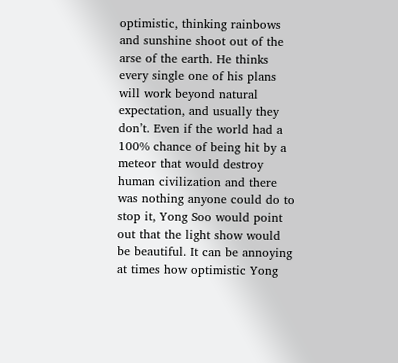optimistic, thinking rainbows and sunshine shoot out of the arse of the earth. He thinks every single one of his plans will work beyond natural expectation, and usually they don’t. Even if the world had a 100% chance of being hit by a meteor that would destroy human civilization and there was nothing anyone could do to stop it, Yong Soo would point out that the light show would be beautiful. It can be annoying at times how optimistic Yong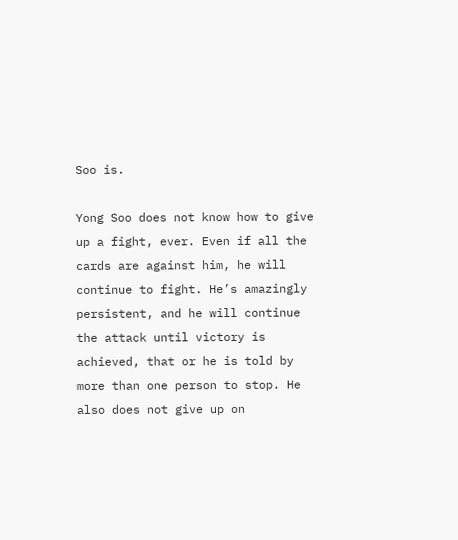Soo is.

Yong Soo does not know how to give up a fight, ever. Even if all the cards are against him, he will continue to fight. He’s amazingly persistent, and he will continue the attack until victory is achieved, that or he is told by more than one person to stop. He also does not give up on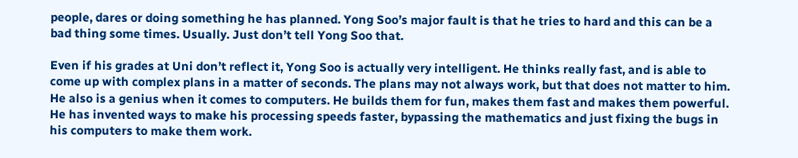people, dares or doing something he has planned. Yong Soo’s major fault is that he tries to hard and this can be a bad thing some times. Usually. Just don’t tell Yong Soo that.

Even if his grades at Uni don’t reflect it, Yong Soo is actually very intelligent. He thinks really fast, and is able to come up with complex plans in a matter of seconds. The plans may not always work, but that does not matter to him. He also is a genius when it comes to computers. He builds them for fun, makes them fast and makes them powerful. He has invented ways to make his processing speeds faster, bypassing the mathematics and just fixing the bugs in his computers to make them work.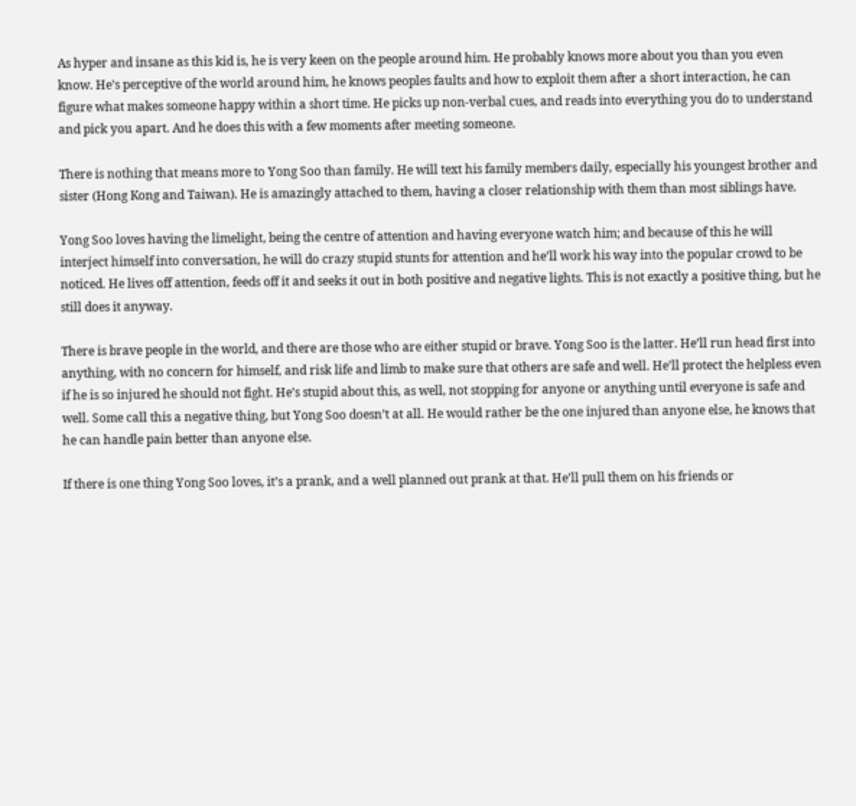As hyper and insane as this kid is, he is very keen on the people around him. He probably knows more about you than you even know. He’s perceptive of the world around him, he knows peoples faults and how to exploit them after a short interaction, he can figure what makes someone happy within a short time. He picks up non-verbal cues, and reads into everything you do to understand and pick you apart. And he does this with a few moments after meeting someone.

There is nothing that means more to Yong Soo than family. He will text his family members daily, especially his youngest brother and sister (Hong Kong and Taiwan). He is amazingly attached to them, having a closer relationship with them than most siblings have.

Yong Soo loves having the limelight, being the centre of attention and having everyone watch him; and because of this he will interject himself into conversation, he will do crazy stupid stunts for attention and he’ll work his way into the popular crowd to be noticed. He lives off attention, feeds off it and seeks it out in both positive and negative lights. This is not exactly a positive thing, but he still does it anyway.

There is brave people in the world, and there are those who are either stupid or brave. Yong Soo is the latter. He’ll run head first into anything, with no concern for himself, and risk life and limb to make sure that others are safe and well. He’ll protect the helpless even if he is so injured he should not fight. He’s stupid about this, as well, not stopping for anyone or anything until everyone is safe and well. Some call this a negative thing, but Yong Soo doesn’t at all. He would rather be the one injured than anyone else, he knows that he can handle pain better than anyone else.

If there is one thing Yong Soo loves, it’s a prank, and a well planned out prank at that. He’ll pull them on his friends or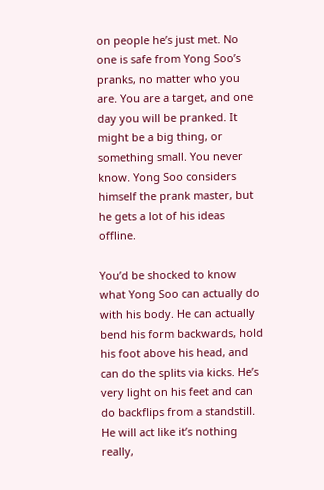on people he’s just met. No one is safe from Yong Soo’s pranks, no matter who you are. You are a target, and one day you will be pranked. It might be a big thing, or something small. You never know. Yong Soo considers himself the prank master, but he gets a lot of his ideas offline.

You’d be shocked to know what Yong Soo can actually do with his body. He can actually bend his form backwards, hold his foot above his head, and can do the splits via kicks. He’s very light on his feet and can do backflips from a standstill. He will act like it’s nothing really,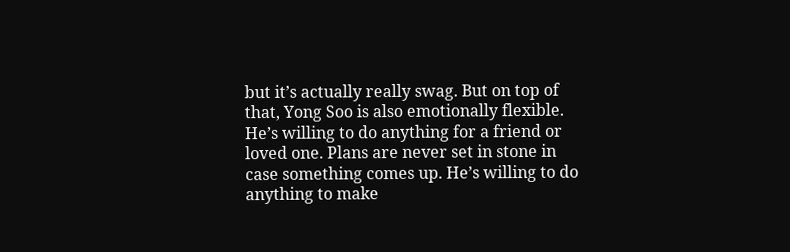but it’s actually really swag. But on top of that, Yong Soo is also emotionally flexible. He’s willing to do anything for a friend or loved one. Plans are never set in stone in case something comes up. He’s willing to do anything to make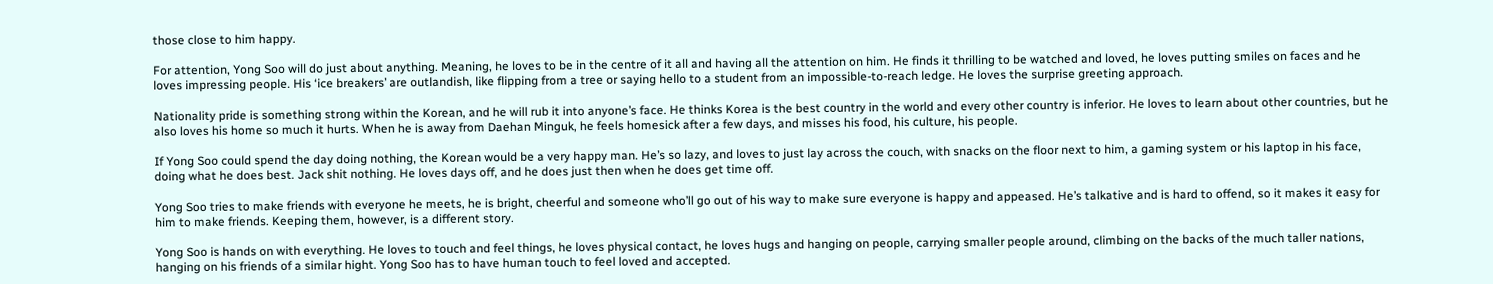those close to him happy.

For attention, Yong Soo will do just about anything. Meaning, he loves to be in the centre of it all and having all the attention on him. He finds it thrilling to be watched and loved, he loves putting smiles on faces and he loves impressing people. His ‘ice breakers’ are outlandish, like flipping from a tree or saying hello to a student from an impossible-to-reach ledge. He loves the surprise greeting approach.

Nationality pride is something strong within the Korean, and he will rub it into anyone’s face. He thinks Korea is the best country in the world and every other country is inferior. He loves to learn about other countries, but he also loves his home so much it hurts. When he is away from Daehan Minguk, he feels homesick after a few days, and misses his food, his culture, his people.

If Yong Soo could spend the day doing nothing, the Korean would be a very happy man. He’s so lazy, and loves to just lay across the couch, with snacks on the floor next to him, a gaming system or his laptop in his face, doing what he does best. Jack shit nothing. He loves days off, and he does just then when he does get time off.

Yong Soo tries to make friends with everyone he meets, he is bright, cheerful and someone who’ll go out of his way to make sure everyone is happy and appeased. He’s talkative and is hard to offend, so it makes it easy for him to make friends. Keeping them, however, is a different story.

Yong Soo is hands on with everything. He loves to touch and feel things, he loves physical contact, he loves hugs and hanging on people, carrying smaller people around, climbing on the backs of the much taller nations, hanging on his friends of a similar hight. Yong Soo has to have human touch to feel loved and accepted.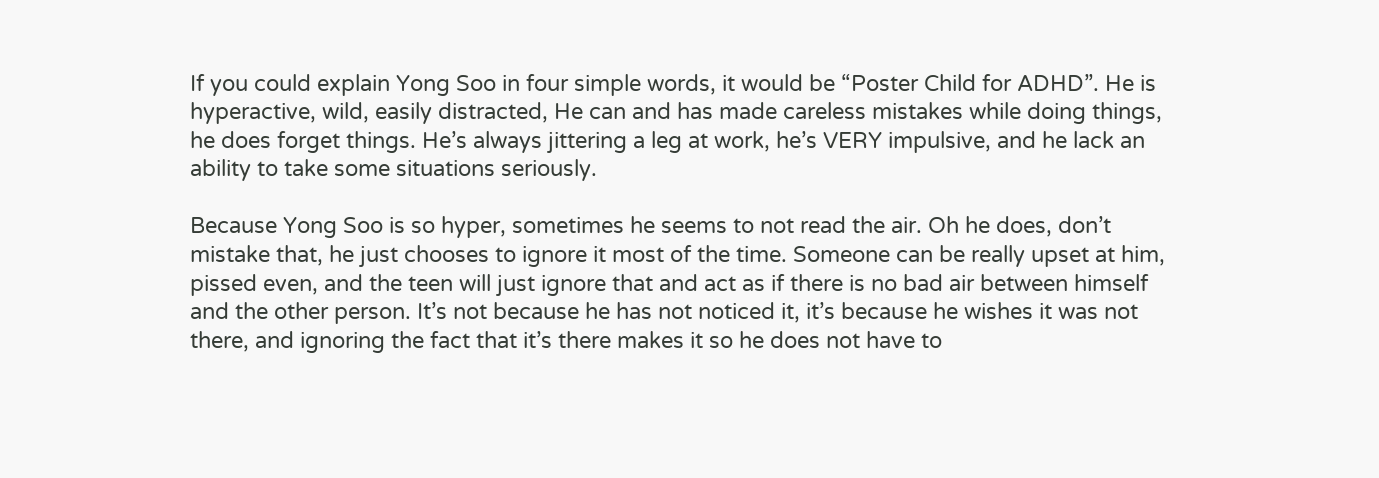If you could explain Yong Soo in four simple words, it would be “Poster Child for ADHD”. He is hyperactive, wild, easily distracted, He can and has made careless mistakes while doing things, he does forget things. He’s always jittering a leg at work, he’s VERY impulsive, and he lack an ability to take some situations seriously.

Because Yong Soo is so hyper, sometimes he seems to not read the air. Oh he does, don’t mistake that, he just chooses to ignore it most of the time. Someone can be really upset at him, pissed even, and the teen will just ignore that and act as if there is no bad air between himself and the other person. It’s not because he has not noticed it, it’s because he wishes it was not there, and ignoring the fact that it’s there makes it so he does not have to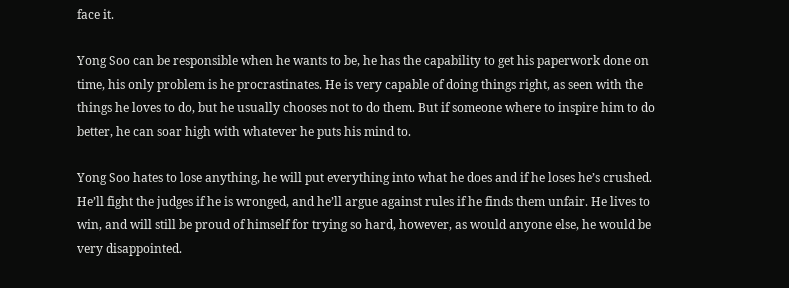face it.

Yong Soo can be responsible when he wants to be, he has the capability to get his paperwork done on time, his only problem is he procrastinates. He is very capable of doing things right, as seen with the things he loves to do, but he usually chooses not to do them. But if someone where to inspire him to do better, he can soar high with whatever he puts his mind to.

Yong Soo hates to lose anything, he will put everything into what he does and if he loses he’s crushed. He’ll fight the judges if he is wronged, and he’ll argue against rules if he finds them unfair. He lives to win, and will still be proud of himself for trying so hard, however, as would anyone else, he would be very disappointed.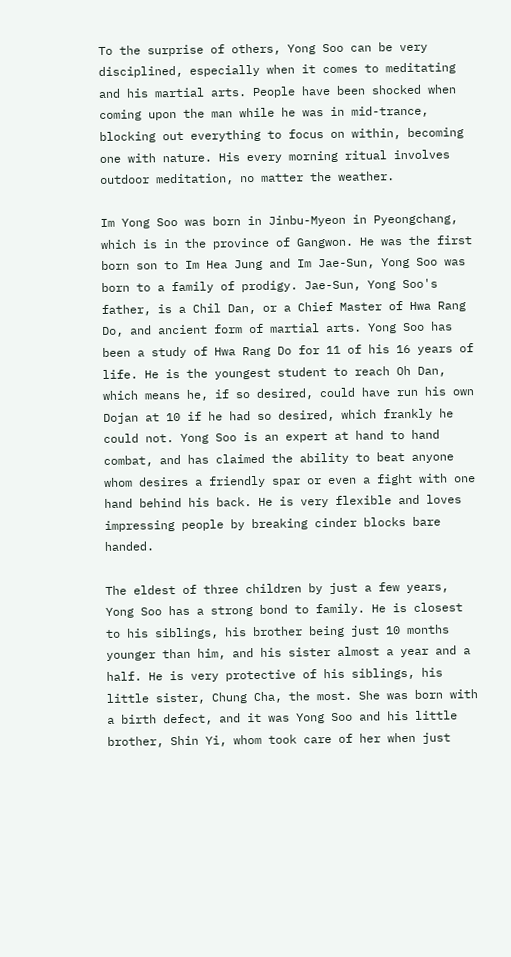To the surprise of others, Yong Soo can be very disciplined, especially when it comes to meditating and his martial arts. People have been shocked when coming upon the man while he was in mid-trance, blocking out everything to focus on within, becoming one with nature. His every morning ritual involves outdoor meditation, no matter the weather.

Im Yong Soo was born in Jinbu-Myeon in Pyeongchang, which is in the province of Gangwon. He was the first born son to Im Hea Jung and Im Jae-Sun, Yong Soo was born to a family of prodigy. Jae-Sun, Yong Soo's father, is a Chil Dan, or a Chief Master of Hwa Rang Do, and ancient form of martial arts. Yong Soo has been a study of Hwa Rang Do for 11 of his 16 years of life. He is the youngest student to reach Oh Dan, which means he, if so desired, could have run his own Dojan at 10 if he had so desired, which frankly he could not. Yong Soo is an expert at hand to hand combat, and has claimed the ability to beat anyone whom desires a friendly spar or even a fight with one hand behind his back. He is very flexible and loves impressing people by breaking cinder blocks bare handed.

The eldest of three children by just a few years, Yong Soo has a strong bond to family. He is closest to his siblings, his brother being just 10 months younger than him, and his sister almost a year and a half. He is very protective of his siblings, his little sister, Chung Cha, the most. She was born with a birth defect, and it was Yong Soo and his little brother, Shin Yi, whom took care of her when just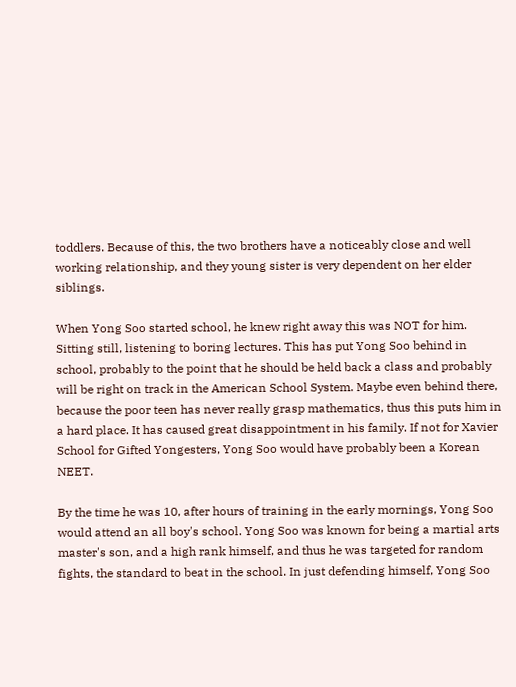toddlers. Because of this, the two brothers have a noticeably close and well working relationship, and they young sister is very dependent on her elder siblings.

When Yong Soo started school, he knew right away this was NOT for him. Sitting still, listening to boring lectures. This has put Yong Soo behind in school, probably to the point that he should be held back a class and probably will be right on track in the American School System. Maybe even behind there, because the poor teen has never really grasp mathematics, thus this puts him in a hard place. It has caused great disappointment in his family. If not for Xavier School for Gifted Yongesters, Yong Soo would have probably been a Korean NEET.

By the time he was 10, after hours of training in the early mornings, Yong Soo would attend an all boy's school. Yong Soo was known for being a martial arts master's son, and a high rank himself, and thus he was targeted for random fights, the standard to beat in the school. In just defending himself, Yong Soo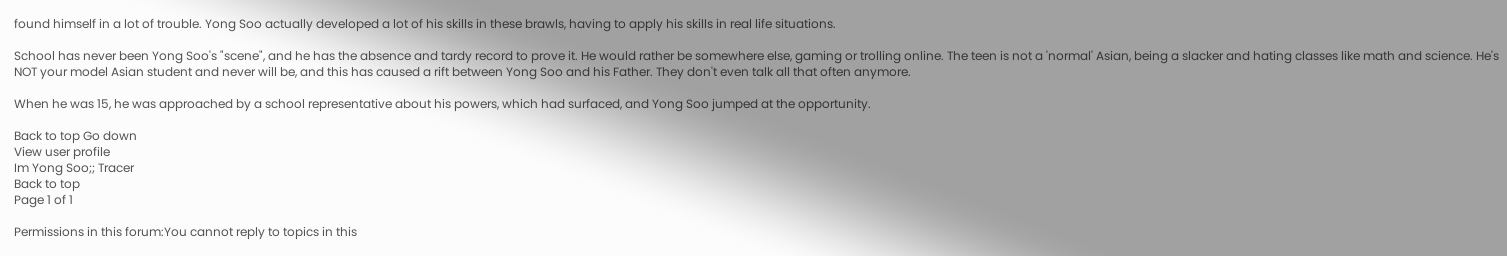found himself in a lot of trouble. Yong Soo actually developed a lot of his skills in these brawls, having to apply his skills in real life situations.

School has never been Yong Soo's "scene", and he has the absence and tardy record to prove it. He would rather be somewhere else, gaming or trolling online. The teen is not a 'normal' Asian, being a slacker and hating classes like math and science. He's NOT your model Asian student and never will be, and this has caused a rift between Yong Soo and his Father. They don't even talk all that often anymore.

When he was 15, he was approached by a school representative about his powers, which had surfaced, and Yong Soo jumped at the opportunity.

Back to top Go down
View user profile
Im Yong Soo;; Tracer
Back to top
Page 1 of 1

Permissions in this forum:You cannot reply to topics in this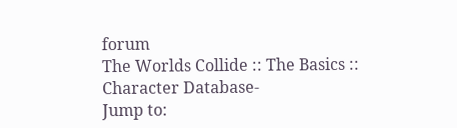forum
The Worlds Collide :: The Basics :: Character Database-
Jump to: